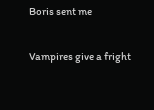Boris sent me

Vampires give a fright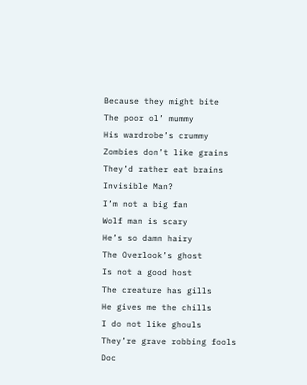Because they might bite
The poor ol’ mummy
His wardrobe’s crummy
Zombies don’t like grains
They’d rather eat brains
Invisible Man?
I’m not a big fan
Wolf man is scary
He’s so damn hairy
The Overlook’s ghost
Is not a good host
The creature has gills
He gives me the chills
I do not like ghouls
They’re grave robbing fools
Doc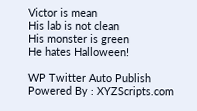Victor is mean
His lab is not clean
His monster is green
He hates Halloween!

WP Twitter Auto Publish Powered By : XYZScripts.com